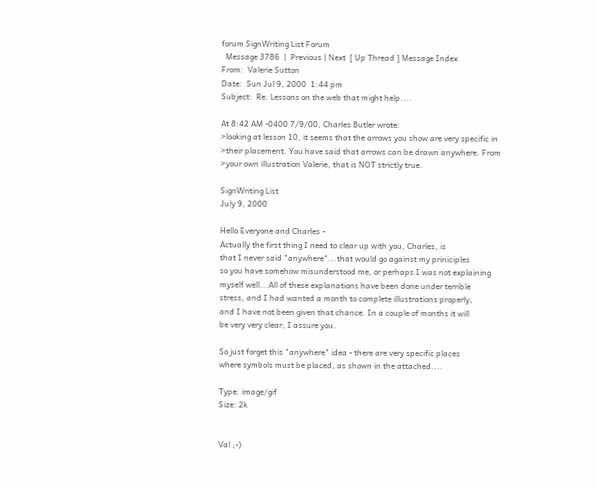forum SignWriting List Forum
  Message 3786  |  Previous | Next  [ Up Thread ] Message Index
From:  Valerie Sutton
Date:  Sun Jul 9, 2000  1:44 pm
Subject:  Re: Lessons on the web that might help....

At 8:42 AM -0400 7/9/00, Charles Butler wrote:
>looking at lesson 10, it seems that the arrows you show are very specific in
>their placement. You have said that arrows can be drawn anywhere. From
>your own illustration Valerie, that is NOT strictly true.

SignWriting List
July 9, 2000

Hello Everyone and Charles -
Actually the first thing I need to clear up with you, Charles, is
that I never said "anywhere"...that would go against my priniciples
so you have somehow misunderstood me, or perhaps I was not explaining
myself well...All of these explanations have been done under terrible
stress, and I had wanted a month to complete illustrations properly,
and I have not been given that chance. In a couple of months it will
be very very clear, I assure you.

So just forget this "anywhere" idea - there are very specific places
where symbols must be placed, as shown in the attached....

Type: image/gif
Size: 2k


Val ;-)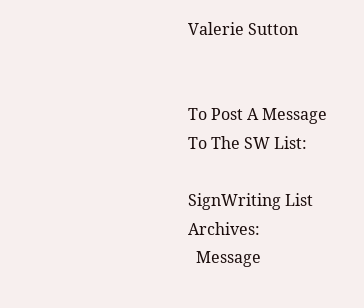Valerie Sutton


To Post A Message To The SW List:

SignWriting List Archives:
  Message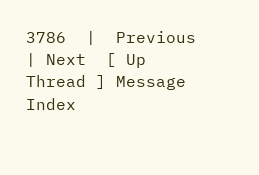3786  |  Previous | Next  [ Up Thread ] Message Index